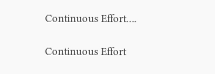Continuous Effort….

Continuous Effort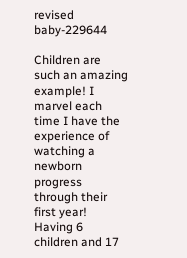revised baby-229644

Children are such an amazing example! I marvel each time I have the experience of watching a newborn progress through their first year! Having 6 children and 17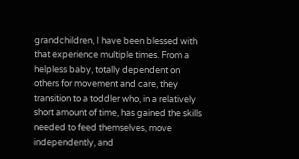grandchildren, I have been blessed with that experience multiple times. From a helpless baby, totally dependent on others for movement and care, they transition to a toddler who, in a relatively short amount of time, has gained the skills needed to feed themselves, move independently, and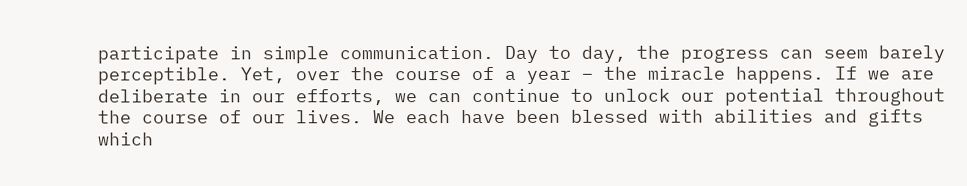participate in simple communication. Day to day, the progress can seem barely perceptible. Yet, over the course of a year – the miracle happens. If we are deliberate in our efforts, we can continue to unlock our potential throughout the course of our lives. We each have been blessed with abilities and gifts which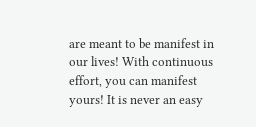are meant to be manifest in our lives! With continuous effort, you can manifest yours! It is never an easy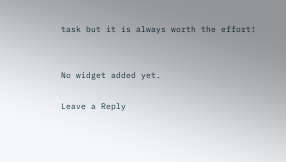task but it is always worth the effort!


No widget added yet.

Leave a Reply